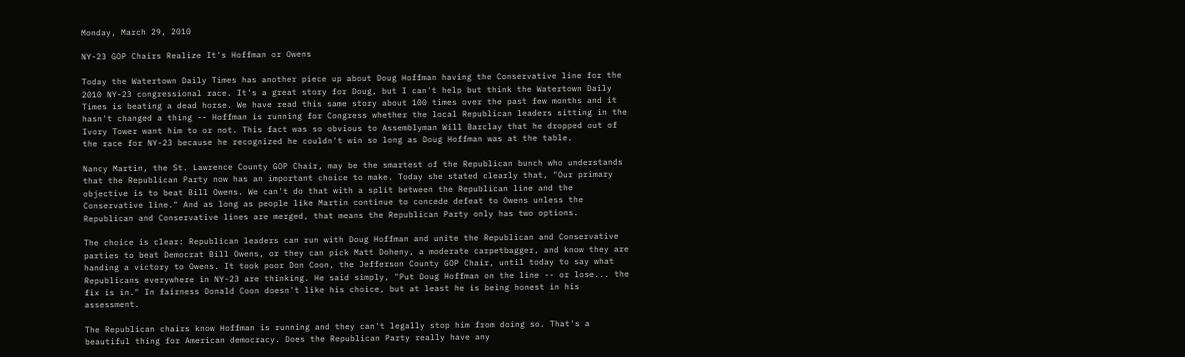Monday, March 29, 2010

NY-23 GOP Chairs Realize It's Hoffman or Owens

Today the Watertown Daily Times has another piece up about Doug Hoffman having the Conservative line for the 2010 NY-23 congressional race. It's a great story for Doug, but I can't help but think the Watertown Daily Times is beating a dead horse. We have read this same story about 100 times over the past few months and it hasn't changed a thing -- Hoffman is running for Congress whether the local Republican leaders sitting in the Ivory Tower want him to or not. This fact was so obvious to Assemblyman Will Barclay that he dropped out of the race for NY-23 because he recognized he couldn't win so long as Doug Hoffman was at the table.

Nancy Martin, the St. Lawrence County GOP Chair, may be the smartest of the Republican bunch who understands that the Republican Party now has an important choice to make. Today she stated clearly that, "Our primary objective is to beat Bill Owens. We can't do that with a split between the Republican line and the Conservative line." And as long as people like Martin continue to concede defeat to Owens unless the Republican and Conservative lines are merged, that means the Republican Party only has two options.

The choice is clear: Republican leaders can run with Doug Hoffman and unite the Republican and Conservative parties to beat Democrat Bill Owens, or they can pick Matt Doheny, a moderate carpetbagger, and know they are handing a victory to Owens. It took poor Don Coon, the Jefferson County GOP Chair, until today to say what Republicans everywhere in NY-23 are thinking. He said simply, "Put Doug Hoffman on the line -- or lose... the fix is in." In fairness Donald Coon doesn't like his choice, but at least he is being honest in his assessment.

The Republican chairs know Hoffman is running and they can't legally stop him from doing so. That's a beautiful thing for American democracy. Does the Republican Party really have any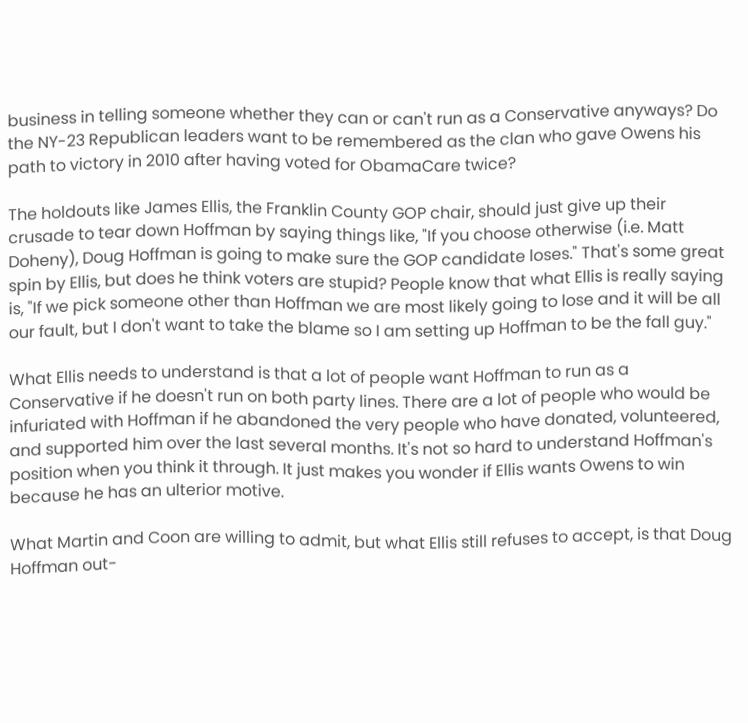business in telling someone whether they can or can't run as a Conservative anyways? Do the NY-23 Republican leaders want to be remembered as the clan who gave Owens his path to victory in 2010 after having voted for ObamaCare twice?

The holdouts like James Ellis, the Franklin County GOP chair, should just give up their crusade to tear down Hoffman by saying things like, "If you choose otherwise (i.e. Matt Doheny), Doug Hoffman is going to make sure the GOP candidate loses." That's some great spin by Ellis, but does he think voters are stupid? People know that what Ellis is really saying is, "If we pick someone other than Hoffman we are most likely going to lose and it will be all our fault, but I don't want to take the blame so I am setting up Hoffman to be the fall guy."

What Ellis needs to understand is that a lot of people want Hoffman to run as a Conservative if he doesn't run on both party lines. There are a lot of people who would be infuriated with Hoffman if he abandoned the very people who have donated, volunteered, and supported him over the last several months. It's not so hard to understand Hoffman's position when you think it through. It just makes you wonder if Ellis wants Owens to win because he has an ulterior motive.

What Martin and Coon are willing to admit, but what Ellis still refuses to accept, is that Doug Hoffman out-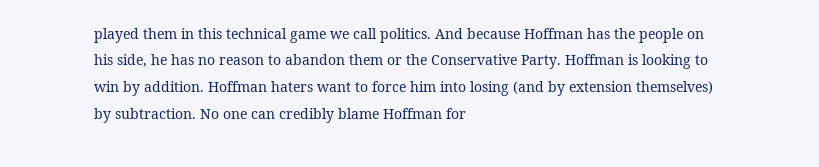played them in this technical game we call politics. And because Hoffman has the people on his side, he has no reason to abandon them or the Conservative Party. Hoffman is looking to win by addition. Hoffman haters want to force him into losing (and by extension themselves) by subtraction. No one can credibly blame Hoffman for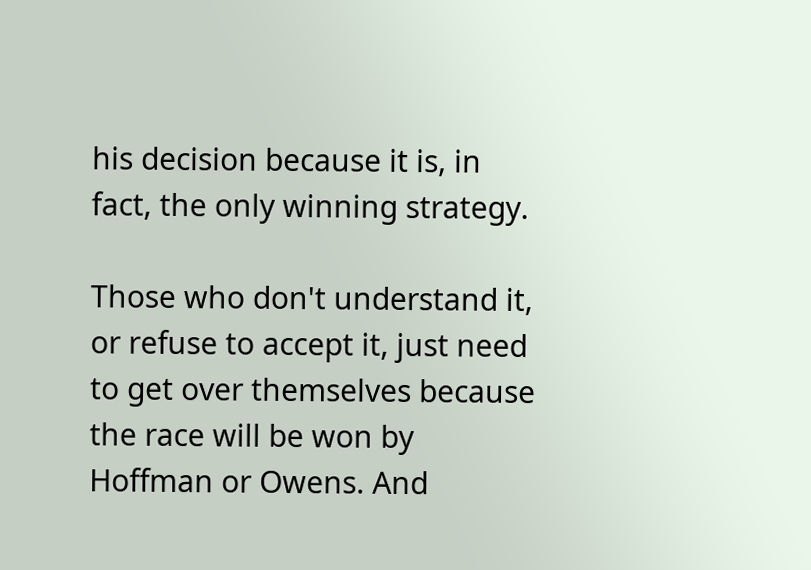his decision because it is, in fact, the only winning strategy.

Those who don't understand it, or refuse to accept it, just need to get over themselves because the race will be won by Hoffman or Owens. And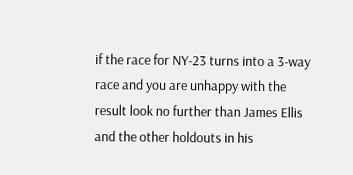if the race for NY-23 turns into a 3-way race and you are unhappy with the result look no further than James Ellis and the other holdouts in his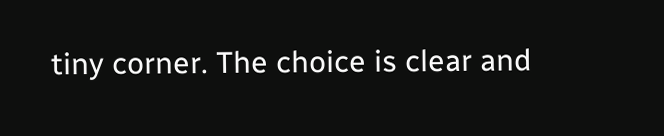tiny corner. The choice is clear and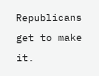Republicans get to make it.